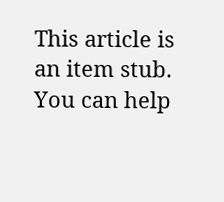This article is an item stub. You can help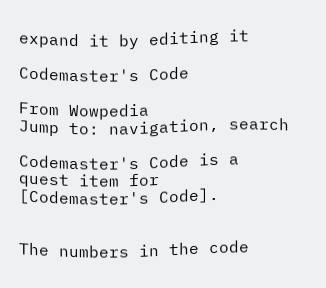expand it by editing it

Codemaster's Code

From Wowpedia
Jump to: navigation, search

Codemaster's Code is a quest item for  [Codemaster's Code].


The numbers in the code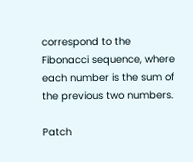correspond to the Fibonacci sequence, where each number is the sum of the previous two numbers.

Patch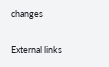changes

External links